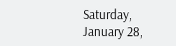Saturday, January 28,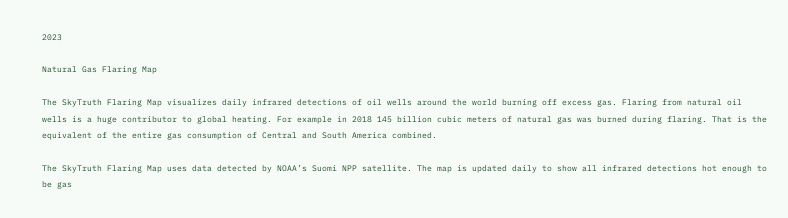2023

Natural Gas Flaring Map

The SkyTruth Flaring Map visualizes daily infrared detections of oil wells around the world burning off excess gas. Flaring from natural oil wells is a huge contributor to global heating. For example in 2018 145 billion cubic meters of natural gas was burned during flaring. That is the equivalent of the entire gas consumption of Central and South America combined.

The SkyTruth Flaring Map uses data detected by NOAA’s Suomi NPP satellite. The map is updated daily to show all infrared detections hot enough to be gas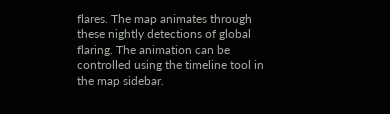flares. The map animates through these nightly detections of global flaring. The animation can be controlled using the timeline tool in the map sidebar.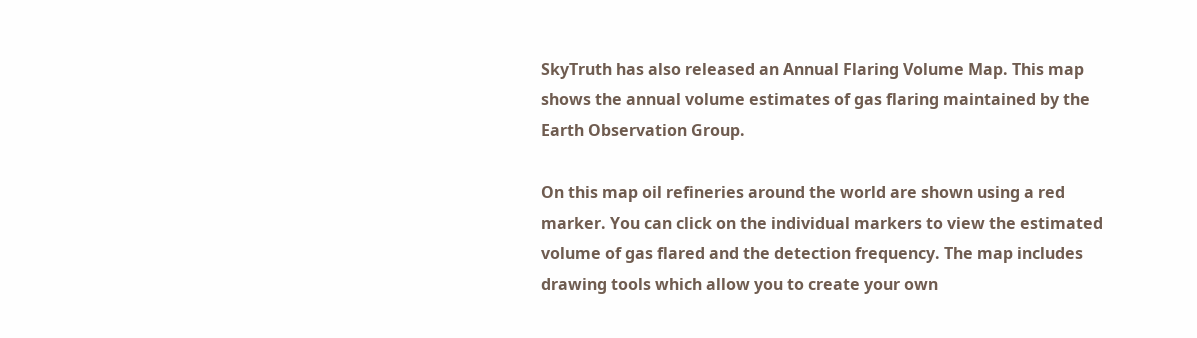SkyTruth has also released an Annual Flaring Volume Map. This map shows the annual volume estimates of gas flaring maintained by the Earth Observation Group.

On this map oil refineries around the world are shown using a red marker. You can click on the individual markers to view the estimated volume of gas flared and the detection frequency. The map includes drawing tools which allow you to create your own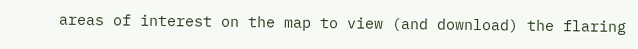areas of interest on the map to view (and download) the flaring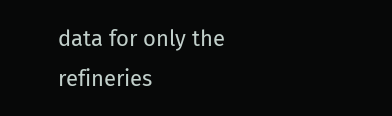data for only the refineries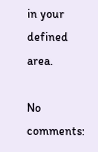in your defined area.

No comments: